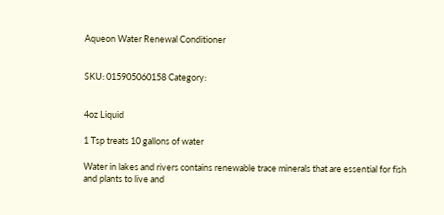Aqueon Water Renewal Conditioner


SKU: 015905060158 Category:


4oz Liquid

1 Tsp treats 10 gallons of water

Water in lakes and rivers contains renewable trace minerals that are essential for fish and plants to live and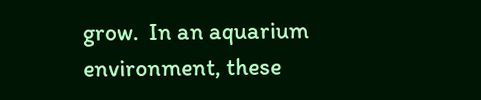grow.  In an aquarium environment, these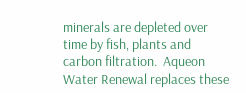minerals are depleted over time by fish, plants and carbon filtration.  Aqueon Water Renewal replaces these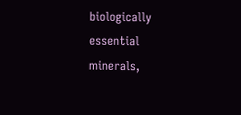biologically essential minerals,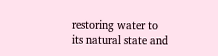restoring water to its natural state and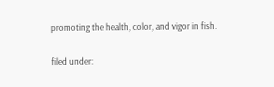promoting the health, color, and vigor in fish.

filed under: